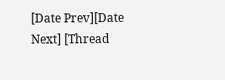[Date Prev][Date Next] [Thread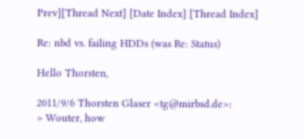Prev][Thread Next] [Date Index] [Thread Index]

Re: nbd vs. failing HDDs (was Re: Status)

Hello Thorsten,

2011/9/6 Thorsten Glaser <tg@mirbsd.de>:
> Wouter, how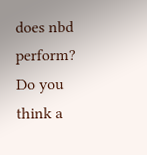does nbd perform? Do you think a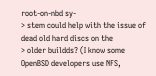root-on-nbd sy‐
> stem could help with the issue of dead old hard discs on the
> older buildds? (I know some OpenBSD developers use NFS,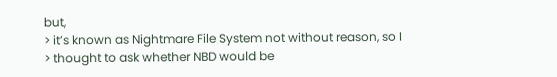but,
> it’s known as Nightmare File System not without reason, so I
> thought to ask whether NBD would be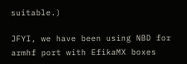suitable.)

JFYI, we have been using NBD for armhf port with EfikaMX boxes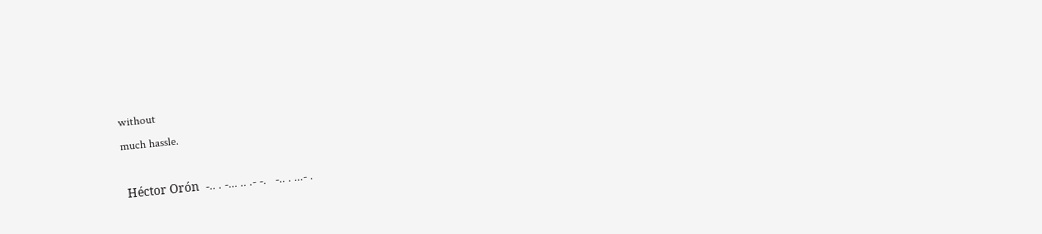without
much hassle.

 Héctor Orón  -.. . -... .. .- -.   -.. . ...- .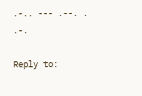.-.. --- .--. . .-.

Reply to: